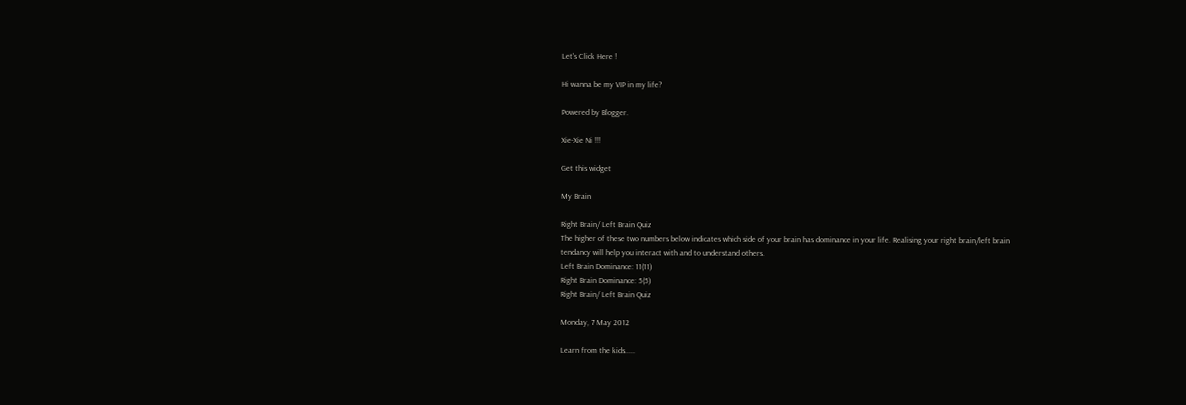Let's Click Here !

Hi wanna be my VIP in my life?

Powered by Blogger.

Xie-Xie Ni !!!

Get this widget

My Brain

Right Brain/ Left Brain Quiz
The higher of these two numbers below indicates which side of your brain has dominance in your life. Realising your right brain/left brain tendancy will help you interact with and to understand others.
Left Brain Dominance: 11(11)
Right Brain Dominance: 5(5)
Right Brain/ Left Brain Quiz

Monday, 7 May 2012

Learn from the kids.....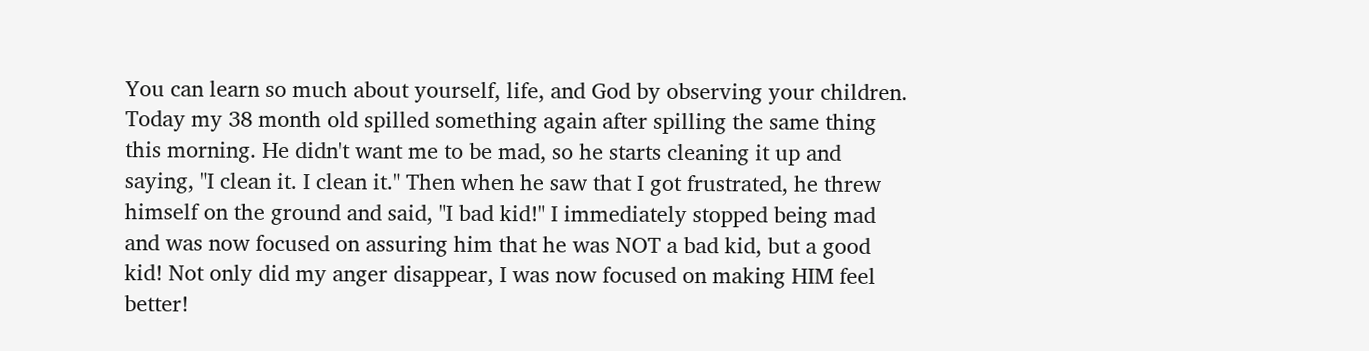You can learn so much about yourself, life, and God by observing your children.
Today my 38 month old spilled something again after spilling the same thing
this morning. He didn't want me to be mad, so he starts cleaning it up and
saying, "I clean it. I clean it." Then when he saw that I got frustrated, he threw
himself on the ground and said, "I bad kid!" I immediately stopped being mad
and was now focused on assuring him that he was NOT a bad kid, but a good
kid! Not only did my anger disappear, I was now focused on making HIM feel
better!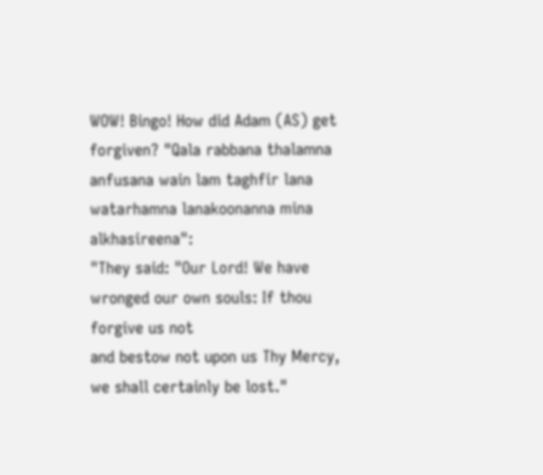WOW! Bingo! How did Adam (AS) get forgiven? "Qala rabbana thalamna
anfusana wain lam taghfir lana watarhamna lanakoonanna mina alkhasireena":
"They said: "Our Lord! We have wronged our own souls: If thou forgive us not
and bestow not upon us Thy Mercy, we shall certainly be lost."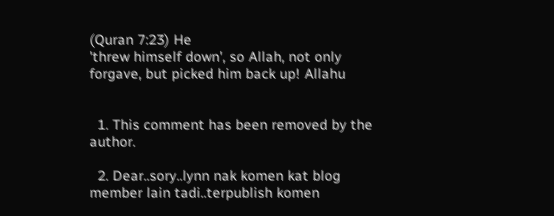(Quran 7:23) He
'threw himself down', so Allah, not only forgave, but picked him back up! Allahu


  1. This comment has been removed by the author.

  2. Dear..sory..lynn nak komen kat blog member lain tadi..terpublish komen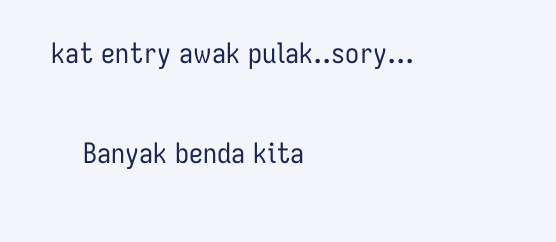kat entry awak pulak..sory...

    Banyak benda kita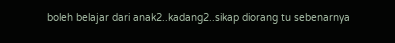boleh belajar dari anak2..kadang2..sikap diorang tu sebenarnya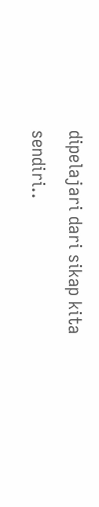dipelajari dari sikap kita sendiri..